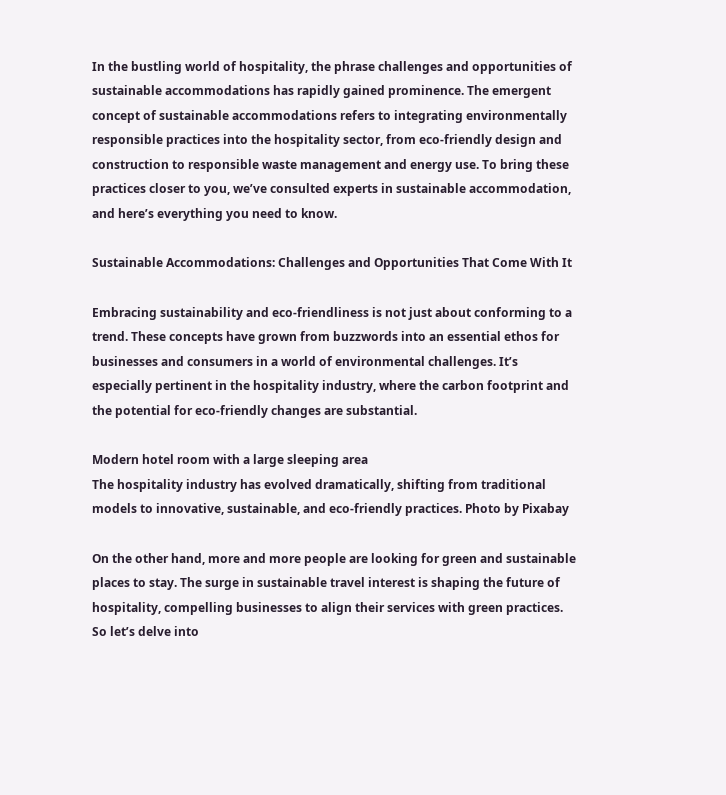In the bustling world of hospitality, the phrase challenges and opportunities of sustainable accommodations has rapidly gained prominence. The emergent concept of sustainable accommodations refers to integrating environmentally responsible practices into the hospitality sector, from eco-friendly design and construction to responsible waste management and energy use. To bring these practices closer to you, we’ve consulted experts in sustainable accommodation, and here’s everything you need to know.

Sustainable Accommodations: Challenges and Opportunities That Come With It

Embracing sustainability and eco-friendliness is not just about conforming to a trend. These concepts have grown from buzzwords into an essential ethos for businesses and consumers in a world of environmental challenges. It’s especially pertinent in the hospitality industry, where the carbon footprint and the potential for eco-friendly changes are substantial.

Modern hotel room with a large sleeping area
The hospitality industry has evolved dramatically, shifting from traditional models to innovative, sustainable, and eco-friendly practices. Photo by Pixabay

On the other hand, more and more people are looking for green and sustainable places to stay. The surge in sustainable travel interest is shaping the future of hospitality, compelling businesses to align their services with green practices. So let’s delve into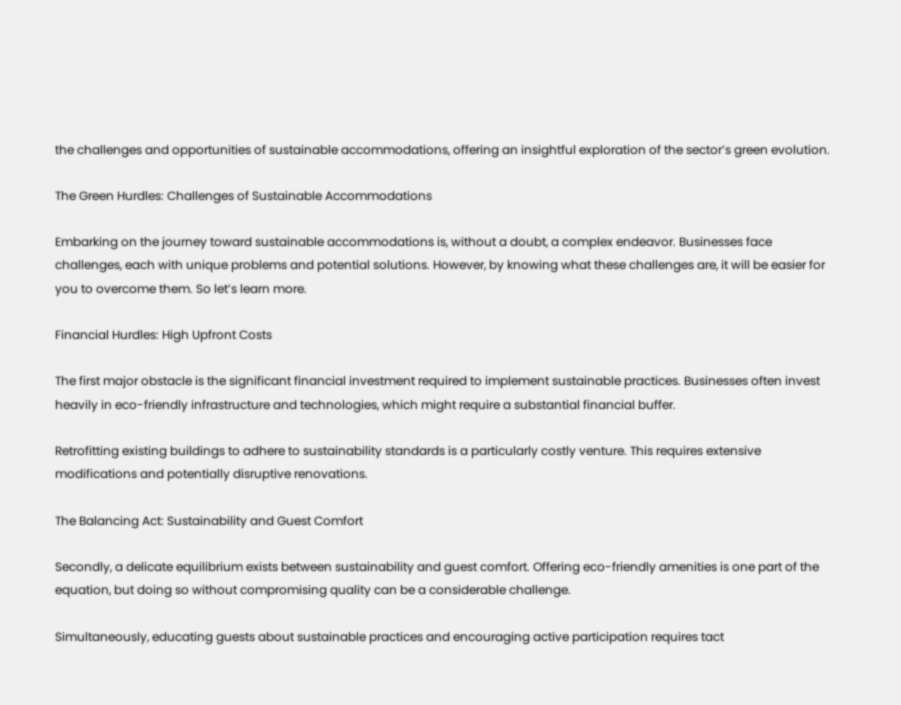the challenges and opportunities of sustainable accommodations, offering an insightful exploration of the sector’s green evolution.

The Green Hurdles: Challenges of Sustainable Accommodations

Embarking on the journey toward sustainable accommodations is, without a doubt, a complex endeavor. Businesses face challenges, each with unique problems and potential solutions. However, by knowing what these challenges are, it will be easier for you to overcome them. So let’s learn more.

Financial Hurdles: High Upfront Costs

The first major obstacle is the significant financial investment required to implement sustainable practices. Businesses often invest heavily in eco-friendly infrastructure and technologies, which might require a substantial financial buffer.

Retrofitting existing buildings to adhere to sustainability standards is a particularly costly venture. This requires extensive modifications and potentially disruptive renovations.

The Balancing Act: Sustainability and Guest Comfort

Secondly, a delicate equilibrium exists between sustainability and guest comfort. Offering eco-friendly amenities is one part of the equation, but doing so without compromising quality can be a considerable challenge.

Simultaneously, educating guests about sustainable practices and encouraging active participation requires tact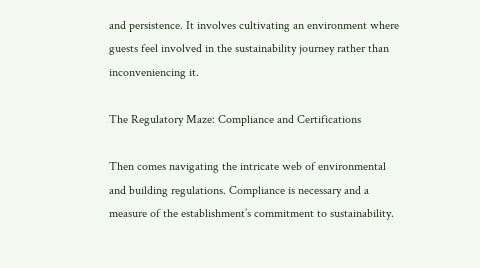and persistence. It involves cultivating an environment where guests feel involved in the sustainability journey rather than inconveniencing it.

The Regulatory Maze: Compliance and Certifications

Then comes navigating the intricate web of environmental and building regulations. Compliance is necessary and a measure of the establishment’s commitment to sustainability.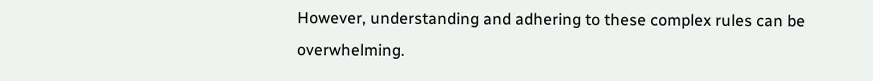However, understanding and adhering to these complex rules can be overwhelming.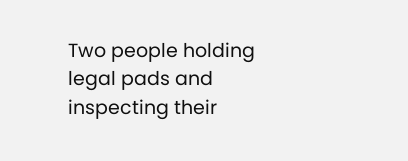Two people holding legal pads and inspecting their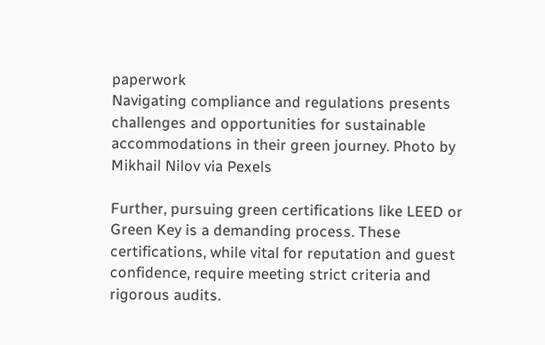paperwork
Navigating compliance and regulations presents challenges and opportunities for sustainable accommodations in their green journey. Photo by Mikhail Nilov via Pexels

Further, pursuing green certifications like LEED or Green Key is a demanding process. These certifications, while vital for reputation and guest confidence, require meeting strict criteria and rigorous audits.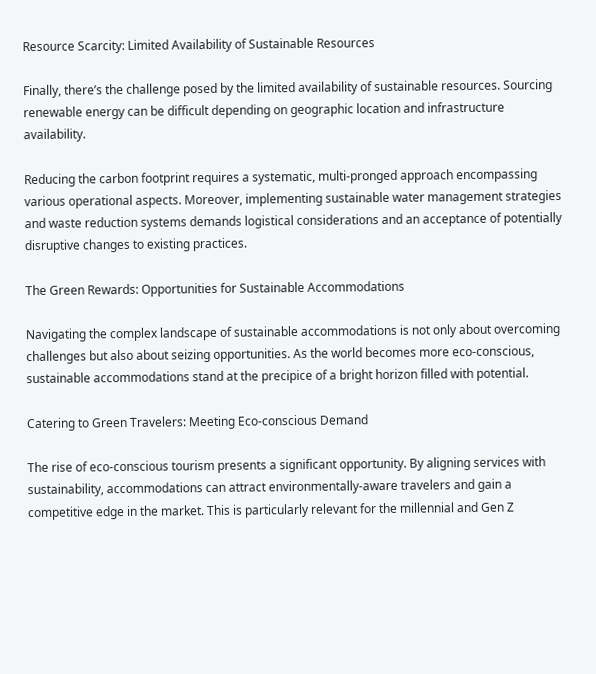Resource Scarcity: Limited Availability of Sustainable Resources

Finally, there’s the challenge posed by the limited availability of sustainable resources. Sourcing renewable energy can be difficult depending on geographic location and infrastructure availability.

Reducing the carbon footprint requires a systematic, multi-pronged approach encompassing various operational aspects. Moreover, implementing sustainable water management strategies and waste reduction systems demands logistical considerations and an acceptance of potentially disruptive changes to existing practices.

The Green Rewards: Opportunities for Sustainable Accommodations

Navigating the complex landscape of sustainable accommodations is not only about overcoming challenges but also about seizing opportunities. As the world becomes more eco-conscious, sustainable accommodations stand at the precipice of a bright horizon filled with potential.

Catering to Green Travelers: Meeting Eco-conscious Demand

The rise of eco-conscious tourism presents a significant opportunity. By aligning services with sustainability, accommodations can attract environmentally-aware travelers and gain a competitive edge in the market. This is particularly relevant for the millennial and Gen Z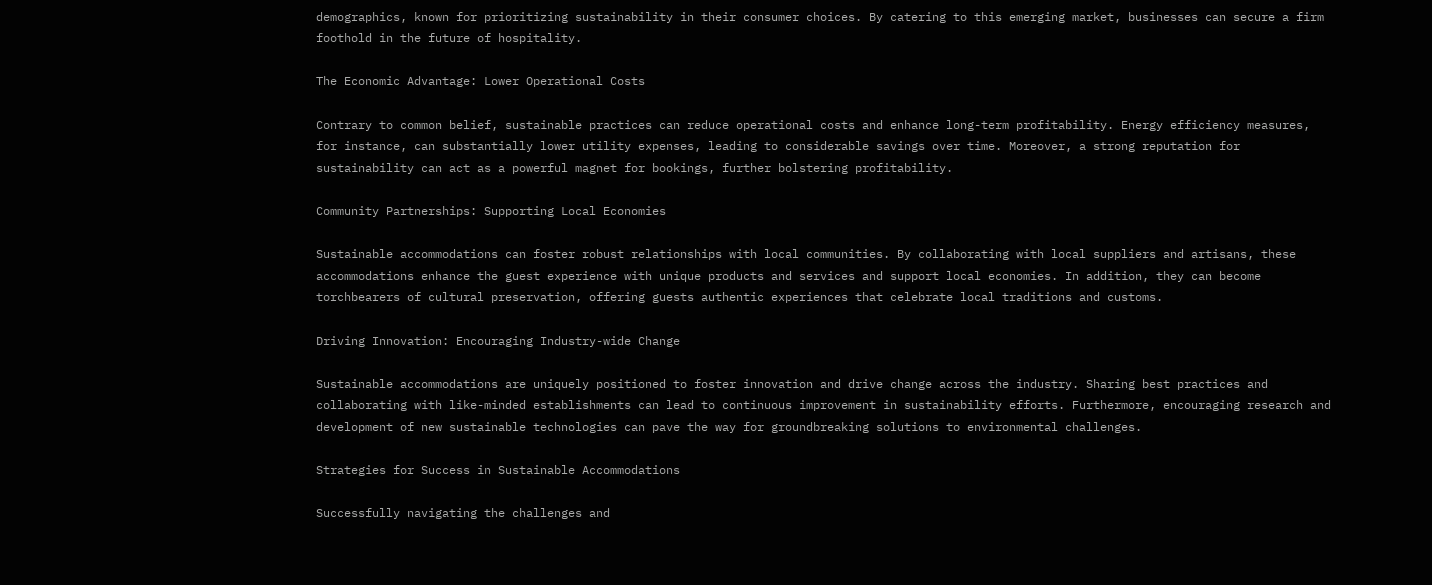demographics, known for prioritizing sustainability in their consumer choices. By catering to this emerging market, businesses can secure a firm foothold in the future of hospitality.

The Economic Advantage: Lower Operational Costs

Contrary to common belief, sustainable practices can reduce operational costs and enhance long-term profitability. Energy efficiency measures, for instance, can substantially lower utility expenses, leading to considerable savings over time. Moreover, a strong reputation for sustainability can act as a powerful magnet for bookings, further bolstering profitability.

Community Partnerships: Supporting Local Economies

Sustainable accommodations can foster robust relationships with local communities. By collaborating with local suppliers and artisans, these accommodations enhance the guest experience with unique products and services and support local economies. In addition, they can become torchbearers of cultural preservation, offering guests authentic experiences that celebrate local traditions and customs.

Driving Innovation: Encouraging Industry-wide Change

Sustainable accommodations are uniquely positioned to foster innovation and drive change across the industry. Sharing best practices and collaborating with like-minded establishments can lead to continuous improvement in sustainability efforts. Furthermore, encouraging research and development of new sustainable technologies can pave the way for groundbreaking solutions to environmental challenges.

Strategies for Success in Sustainable Accommodations

Successfully navigating the challenges and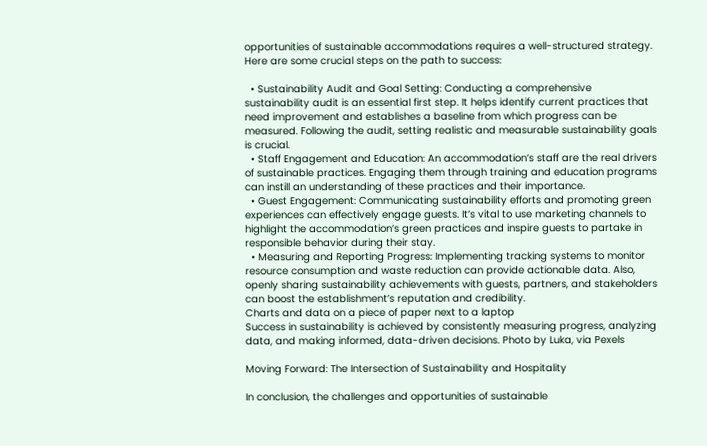opportunities of sustainable accommodations requires a well-structured strategy. Here are some crucial steps on the path to success:

  • Sustainability Audit and Goal Setting: Conducting a comprehensive sustainability audit is an essential first step. It helps identify current practices that need improvement and establishes a baseline from which progress can be measured. Following the audit, setting realistic and measurable sustainability goals is crucial.
  • Staff Engagement and Education: An accommodation’s staff are the real drivers of sustainable practices. Engaging them through training and education programs can instill an understanding of these practices and their importance.
  • Guest Engagement: Communicating sustainability efforts and promoting green experiences can effectively engage guests. It’s vital to use marketing channels to highlight the accommodation’s green practices and inspire guests to partake in responsible behavior during their stay.
  • Measuring and Reporting Progress: Implementing tracking systems to monitor resource consumption and waste reduction can provide actionable data. Also, openly sharing sustainability achievements with guests, partners, and stakeholders can boost the establishment’s reputation and credibility.
Charts and data on a piece of paper next to a laptop
Success in sustainability is achieved by consistently measuring progress, analyzing data, and making informed, data-driven decisions. Photo by Luka, via Pexels

Moving Forward: The Intersection of Sustainability and Hospitality

In conclusion, the challenges and opportunities of sustainable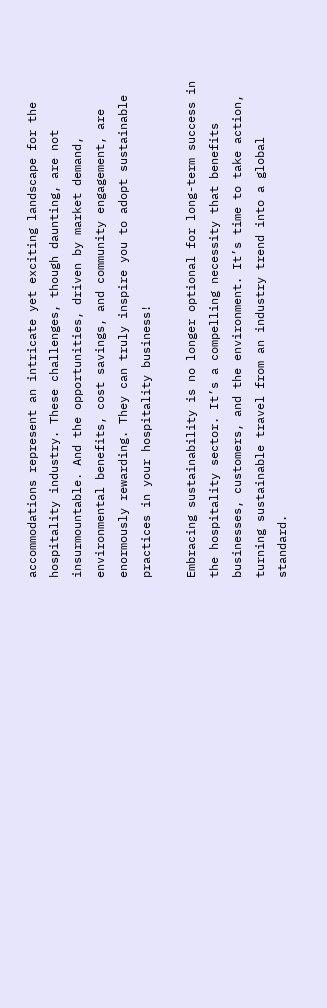accommodations represent an intricate yet exciting landscape for the hospitality industry. These challenges, though daunting, are not insurmountable. And the opportunities, driven by market demand, environmental benefits, cost savings, and community engagement, are enormously rewarding. They can truly inspire you to adopt sustainable practices in your hospitality business!

Embracing sustainability is no longer optional for long-term success in the hospitality sector. It’s a compelling necessity that benefits businesses, customers, and the environment. It’s time to take action, turning sustainable travel from an industry trend into a global standard.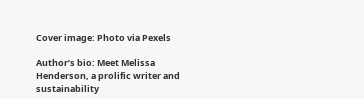Cover image: Photo via Pexels

Author’s bio: Meet Melissa Henderson, a prolific writer and sustainability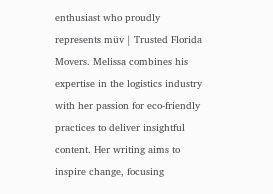enthusiast who proudly represents müv | Trusted Florida Movers. Melissa combines his expertise in the logistics industry with her passion for eco-friendly practices to deliver insightful content. Her writing aims to inspire change, focusing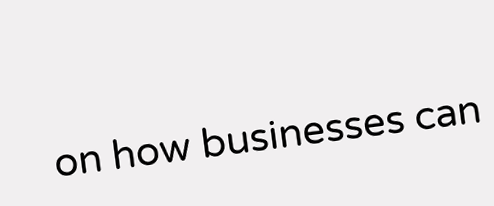on how businesses can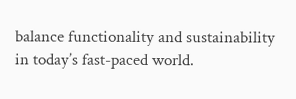balance functionality and sustainability in today’s fast-paced world.